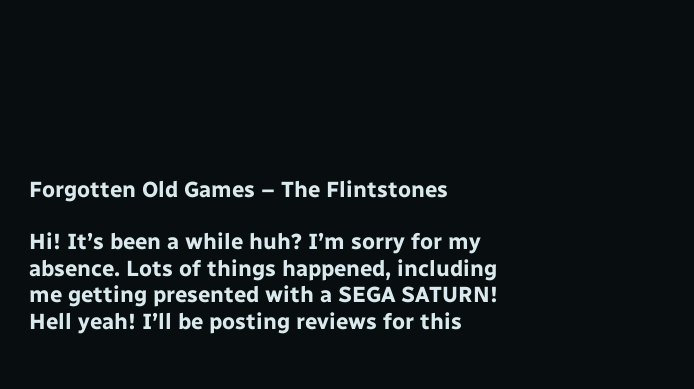Forgotten Old Games – The Flintstones

Hi! It’s been a while huh? I’m sorry for my absence. Lots of things happened, including me getting presented with a SEGA SATURN! Hell yeah! I’ll be posting reviews for this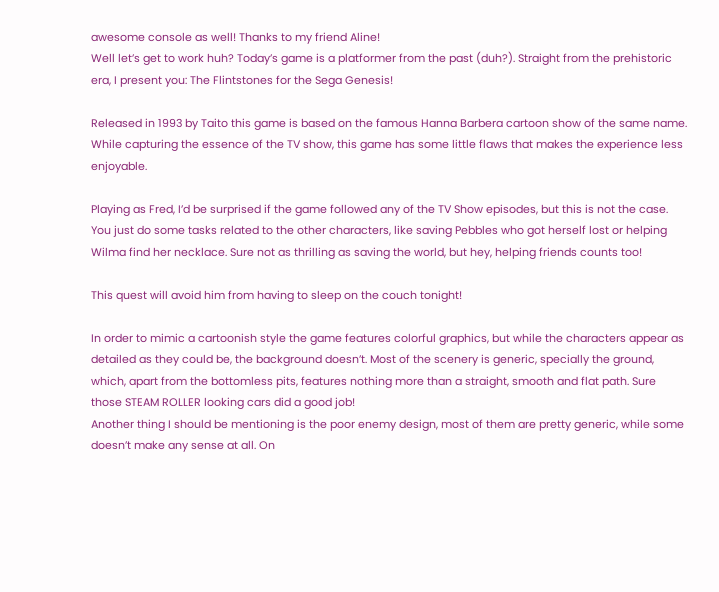awesome console as well! Thanks to my friend Aline!
Well let’s get to work huh? Today’s game is a platformer from the past (duh?). Straight from the prehistoric era, I present you: The Flintstones for the Sega Genesis!

Released in 1993 by Taito this game is based on the famous Hanna Barbera cartoon show of the same name.
While capturing the essence of the TV show, this game has some little flaws that makes the experience less enjoyable.

Playing as Fred, I’d be surprised if the game followed any of the TV Show episodes, but this is not the case. You just do some tasks related to the other characters, like saving Pebbles who got herself lost or helping Wilma find her necklace. Sure not as thrilling as saving the world, but hey, helping friends counts too!

This quest will avoid him from having to sleep on the couch tonight!

In order to mimic a cartoonish style the game features colorful graphics, but while the characters appear as detailed as they could be, the background doesn’t. Most of the scenery is generic, specially the ground, which, apart from the bottomless pits, features nothing more than a straight, smooth and flat path. Sure those STEAM ROLLER looking cars did a good job!
Another thing I should be mentioning is the poor enemy design, most of them are pretty generic, while some doesn’t make any sense at all. On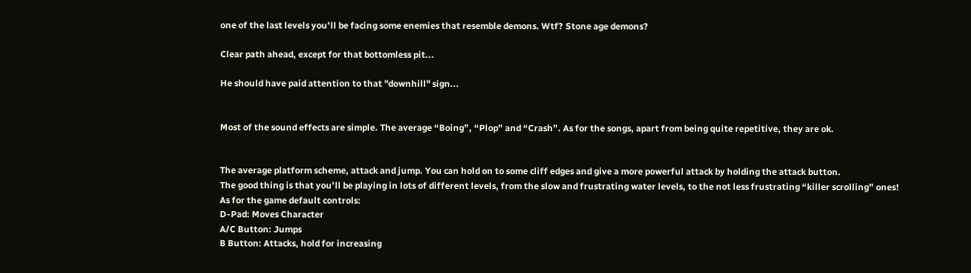one of the last levels you’ll be facing some enemies that resemble demons. Wtf? Stone age demons?

Clear path ahead, except for that bottomless pit...

He should have paid attention to that "downhill" sign...


Most of the sound effects are simple. The average “Boing”, “Plop” and “Crash”. As for the songs, apart from being quite repetitive, they are ok.


The average platform scheme, attack and jump. You can hold on to some cliff edges and give a more powerful attack by holding the attack button.
The good thing is that you’ll be playing in lots of different levels, from the slow and frustrating water levels, to the not less frustrating “killer scrolling” ones!
As for the game default controls:
D-Pad: Moves Character
A/C Button: Jumps
B Button: Attacks, hold for increasing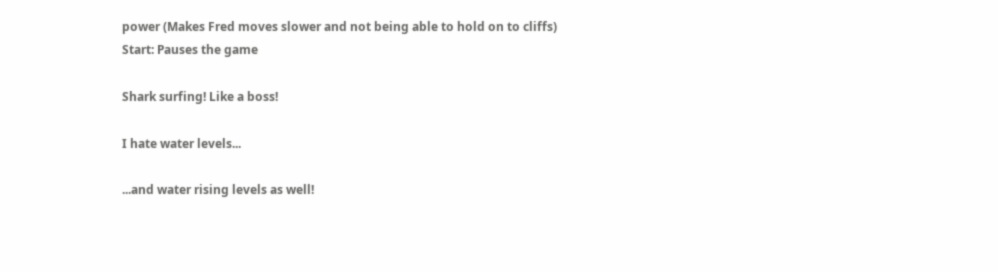power (Makes Fred moves slower and not being able to hold on to cliffs)
Start: Pauses the game

Shark surfing! Like a boss!

I hate water levels...

...and water rising levels as well!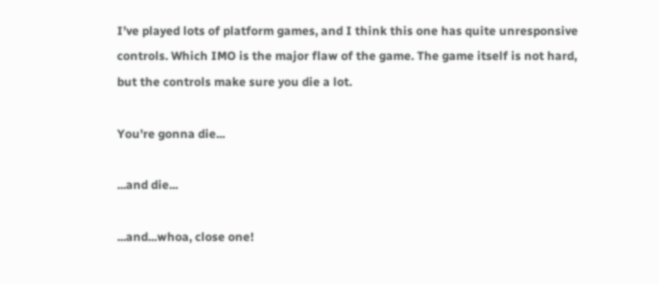I’ve played lots of platform games, and I think this one has quite unresponsive controls. Which IMO is the major flaw of the game. The game itself is not hard, but the controls make sure you die a lot.

You're gonna die...

...and die...

...and...whoa, close one!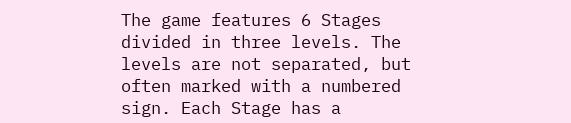The game features 6 Stages divided in three levels. The levels are not separated, but often marked with a numbered sign. Each Stage has a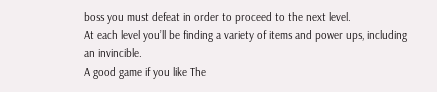boss you must defeat in order to proceed to the next level.
At each level you’ll be finding a variety of items and power ups, including an invincible.
A good game if you like The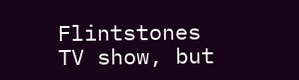Flintstones TV show, but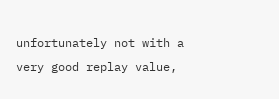unfortunately not with a very good replay value,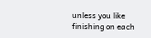unless you like finishing on each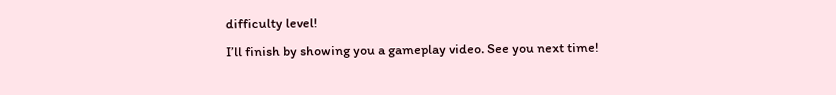difficulty level!
I’ll finish by showing you a gameplay video. See you next time!